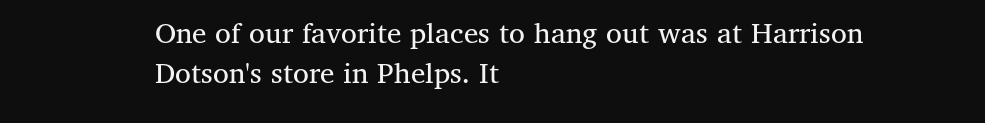One of our favorite places to hang out was at Harrison Dotson's store in Phelps. It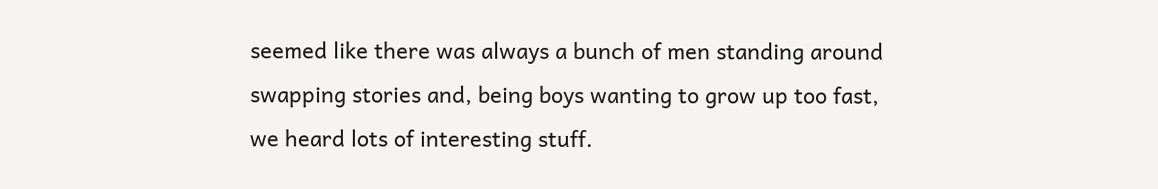seemed like there was always a bunch of men standing around swapping stories and, being boys wanting to grow up too fast, we heard lots of interesting stuff.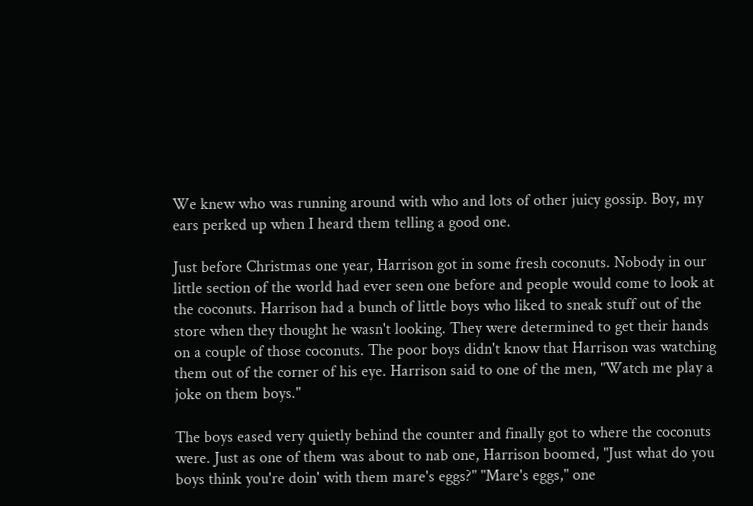We knew who was running around with who and lots of other juicy gossip. Boy, my ears perked up when I heard them telling a good one.

Just before Christmas one year, Harrison got in some fresh coconuts. Nobody in our little section of the world had ever seen one before and people would come to look at the coconuts. Harrison had a bunch of little boys who liked to sneak stuff out of the store when they thought he wasn't looking. They were determined to get their hands on a couple of those coconuts. The poor boys didn't know that Harrison was watching them out of the corner of his eye. Harrison said to one of the men, "Watch me play a joke on them boys."

The boys eased very quietly behind the counter and finally got to where the coconuts were. Just as one of them was about to nab one, Harrison boomed, "Just what do you boys think you're doin' with them mare's eggs?" "Mare's eggs," one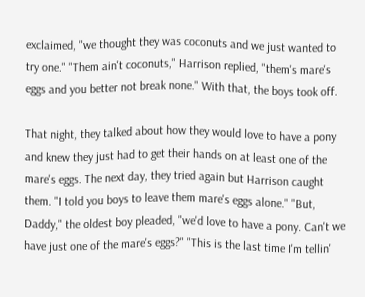exclaimed, "we thought they was coconuts and we just wanted to try one." "Them ain't coconuts," Harrison replied, "them's mare's eggs and you better not break none." With that, the boys took off.

That night, they talked about how they would love to have a pony and knew they just had to get their hands on at least one of the mare's eggs. The next day, they tried again but Harrison caught them. "I told you boys to leave them mare's eggs alone." "But, Daddy," the oldest boy pleaded, "we'd love to have a pony. Can't we have just one of the mare's eggs?" "This is the last time I'm tellin'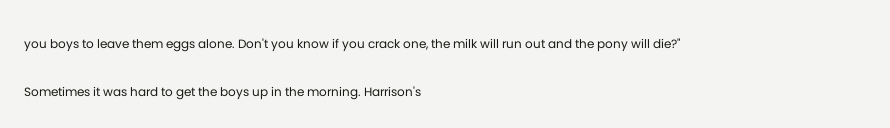you boys to leave them eggs alone. Don't you know if you crack one, the milk will run out and the pony will die?"

Sometimes it was hard to get the boys up in the morning. Harrison's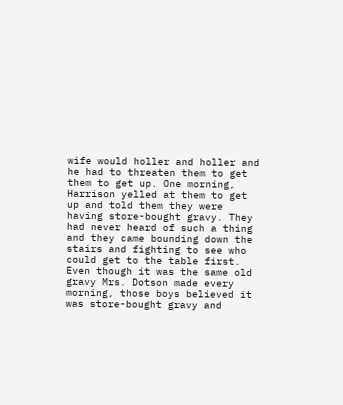wife would holler and holler and he had to threaten them to get them to get up. One morning, Harrison yelled at them to get up and told them they were having store-bought gravy. They had never heard of such a thing and they came bounding down the stairs and fighting to see who could get to the table first. Even though it was the same old gravy Mrs. Dotson made every morning, those boys believed it was store-bought gravy and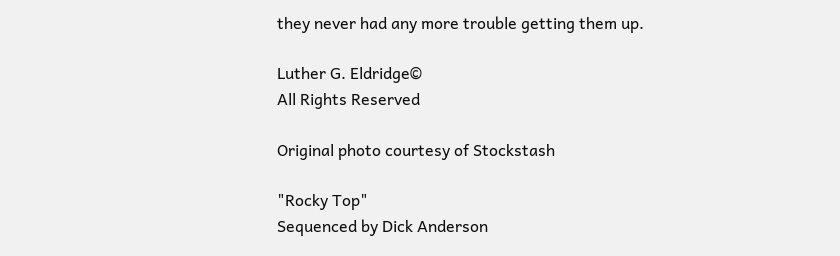they never had any more trouble getting them up.

Luther G. Eldridge©
All Rights Reserved

Original photo courtesy of Stockstash

"Rocky Top"
Sequenced by Dick Anderson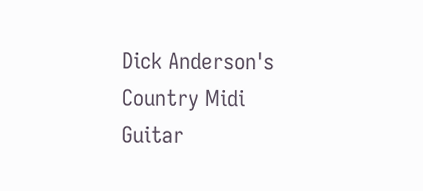Dick Anderson's Country Midi Guitar